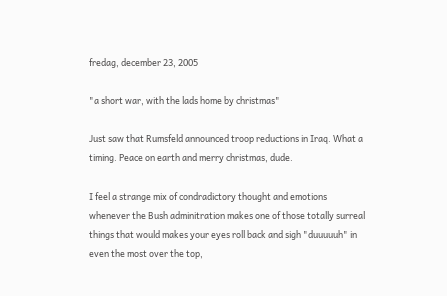fredag, december 23, 2005

"a short war, with the lads home by christmas"

Just saw that Rumsfeld announced troop reductions in Iraq. What a timing. Peace on earth and merry christmas, dude.

I feel a strange mix of condradictory thought and emotions whenever the Bush adminitration makes one of those totally surreal things that would makes your eyes roll back and sigh "duuuuuh" in even the most over the top,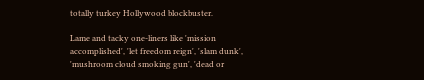totally turkey Hollywood blockbuster.

Lame and tacky one-liners like 'mission accomplished', 'let freedom reign', 'slam dunk', 'mushroom cloud smoking gun', 'dead or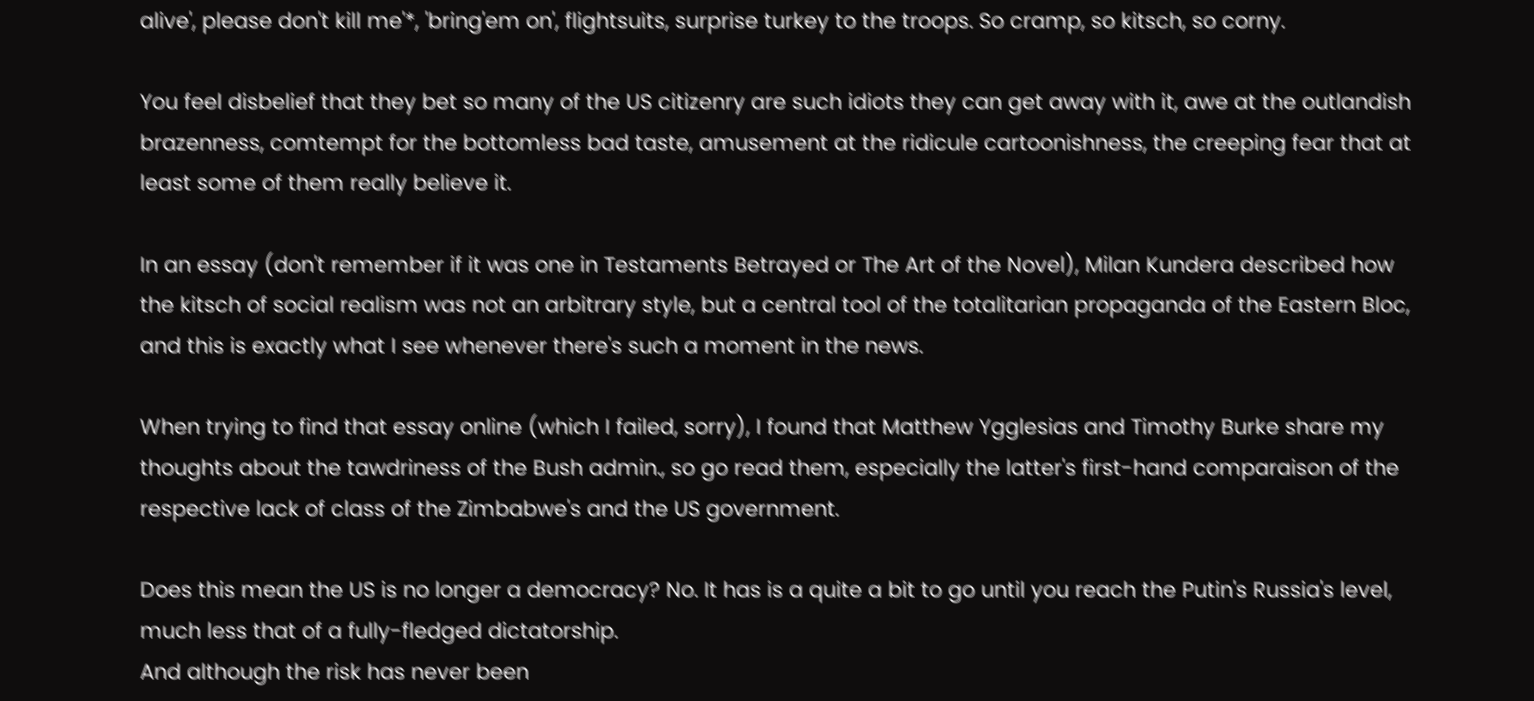alive', please don't kill me'*, 'bring'em on', flightsuits, surprise turkey to the troops. So cramp, so kitsch, so corny.

You feel disbelief that they bet so many of the US citizenry are such idiots they can get away with it, awe at the outlandish brazenness, comtempt for the bottomless bad taste, amusement at the ridicule cartoonishness, the creeping fear that at least some of them really believe it.

In an essay (don't remember if it was one in Testaments Betrayed or The Art of the Novel), Milan Kundera described how the kitsch of social realism was not an arbitrary style, but a central tool of the totalitarian propaganda of the Eastern Bloc, and this is exactly what I see whenever there's such a moment in the news.

When trying to find that essay online (which I failed, sorry), I found that Matthew Ygglesias and Timothy Burke share my thoughts about the tawdriness of the Bush admin., so go read them, especially the latter's first-hand comparaison of the respective lack of class of the Zimbabwe's and the US government.

Does this mean the US is no longer a democracy? No. It has is a quite a bit to go until you reach the Putin's Russia's level, much less that of a fully-fledged dictatorship.
And although the risk has never been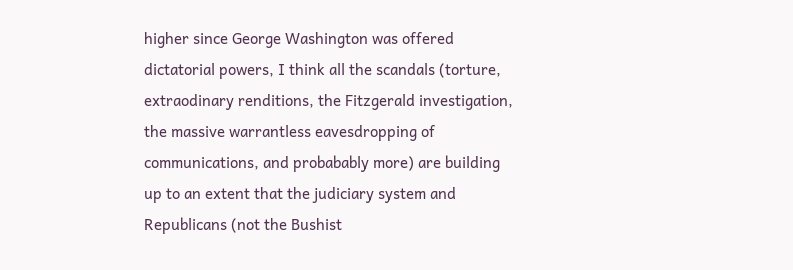higher since George Washington was offered dictatorial powers, I think all the scandals (torture, extraodinary renditions, the Fitzgerald investigation, the massive warrantless eavesdropping of communications, and probabably more) are building up to an extent that the judiciary system and Republicans (not the Bushist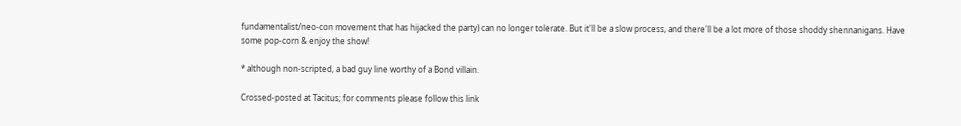fundamentalist/neo-con movement that has hijacked the party) can no longer tolerate. But it'll be a slow process, and there'll be a lot more of those shoddy shennanigans. Have some pop-corn & enjoy the show!

* although non-scripted, a bad guy line worthy of a Bond villain.

Crossed-posted at Tacitus; for comments please follow this link